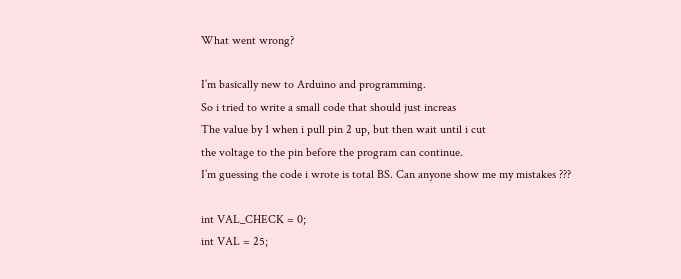What went wrong?

I’m basically new to Arduino and programming.
So i tried to write a small code that should just increas
The value by 1 when i pull pin 2 up, but then wait until i cut
the voltage to the pin before the program can continue.
I’m guessing the code i wrote is total BS. Can anyone show me my mistakes ???

int VAL_CHECK = 0;
int VAL = 25;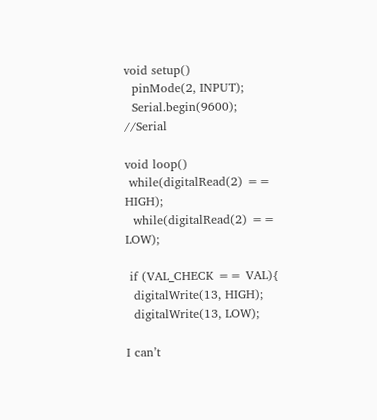void setup()
  pinMode(2, INPUT);
  Serial.begin(9600);       //Serial

void loop()
 while(digitalRead(2) == HIGH);
  while(digitalRead(2) == LOW);

 if (VAL_CHECK == VAL){
  digitalWrite(13, HIGH);
  digitalWrite(13, LOW);

I can’t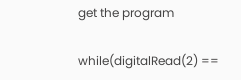get the program

while(digitalRead(2) ==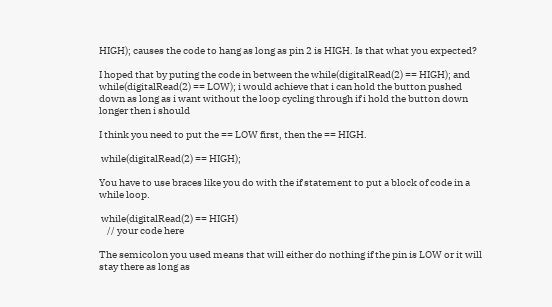HIGH); causes the code to hang as long as pin 2 is HIGH. Is that what you expected?

I hoped that by puting the code in between the while(digitalRead(2) == HIGH); and while(digitalRead(2) == LOW); i would achieve that i can hold the button pushed down as long as i want without the loop cycling through if i hold the button down longer then i should

I think you need to put the == LOW first, then the == HIGH.

 while(digitalRead(2) == HIGH);

You have to use braces like you do with the if statement to put a block of code in a while loop.

 while(digitalRead(2) == HIGH)
    // your code here

The semicolon you used means that will either do nothing if the pin is LOW or it will stay there as long as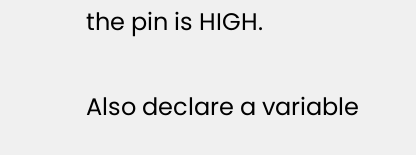the pin is HIGH.

Also declare a variable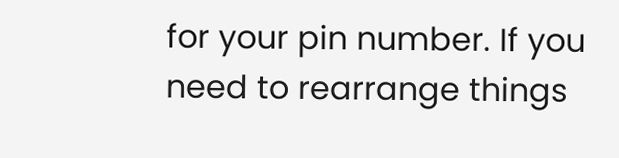for your pin number. If you need to rearrange things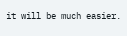it will be much easier.